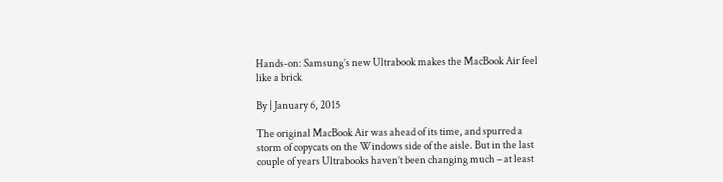Hands-on: Samsung’s new Ultrabook makes the MacBook Air feel like a brick

By | January 6, 2015

The original MacBook Air was ahead of its time, and spurred a storm of copycats on the Windows side of the aisle. But in the last couple of years Ultrabooks haven’t been changing much – at least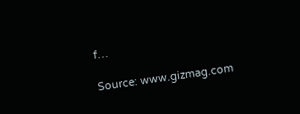f…

Source: www.gizmag.com